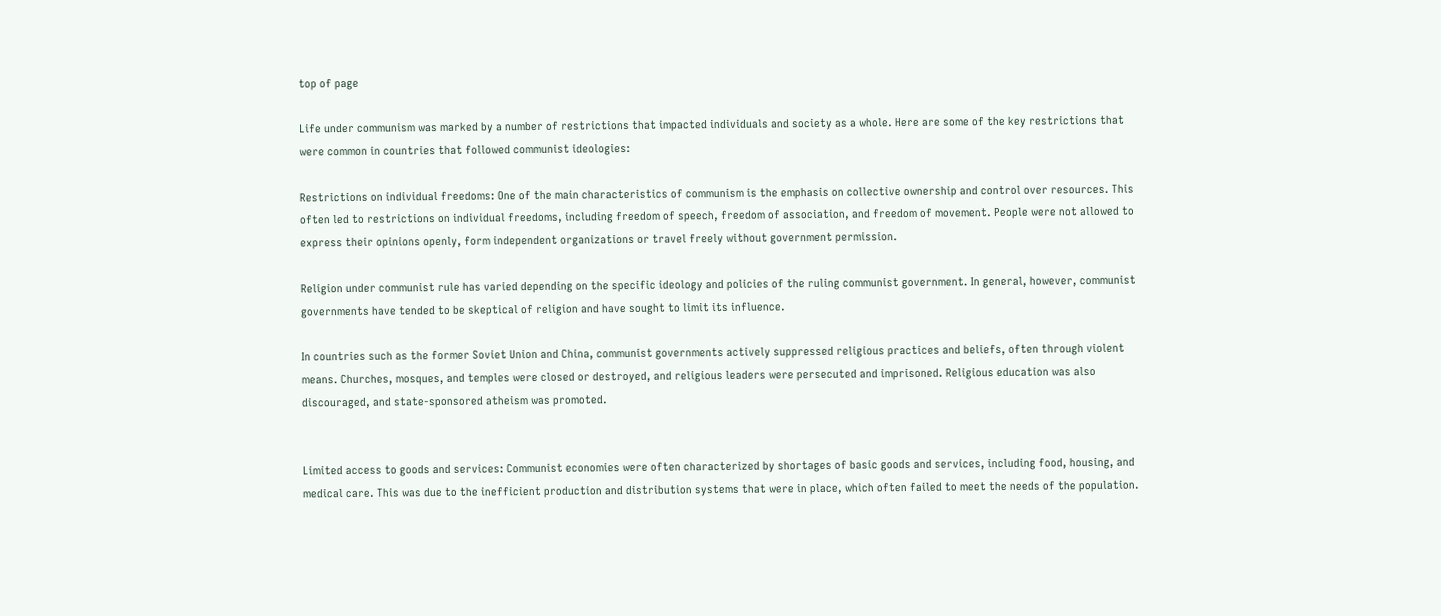top of page

Life under communism was marked by a number of restrictions that impacted individuals and society as a whole. Here are some of the key restrictions that were common in countries that followed communist ideologies:

Restrictions on individual freedoms: One of the main characteristics of communism is the emphasis on collective ownership and control over resources. This often led to restrictions on individual freedoms, including freedom of speech, freedom of association, and freedom of movement. People were not allowed to express their opinions openly, form independent organizations or travel freely without government permission.

Religion under communist rule has varied depending on the specific ideology and policies of the ruling communist government. In general, however, communist governments have tended to be skeptical of religion and have sought to limit its influence.

In countries such as the former Soviet Union and China, communist governments actively suppressed religious practices and beliefs, often through violent means. Churches, mosques, and temples were closed or destroyed, and religious leaders were persecuted and imprisoned. Religious education was also discouraged, and state-sponsored atheism was promoted.


Limited access to goods and services: Communist economies were often characterized by shortages of basic goods and services, including food, housing, and medical care. This was due to the inefficient production and distribution systems that were in place, which often failed to meet the needs of the population.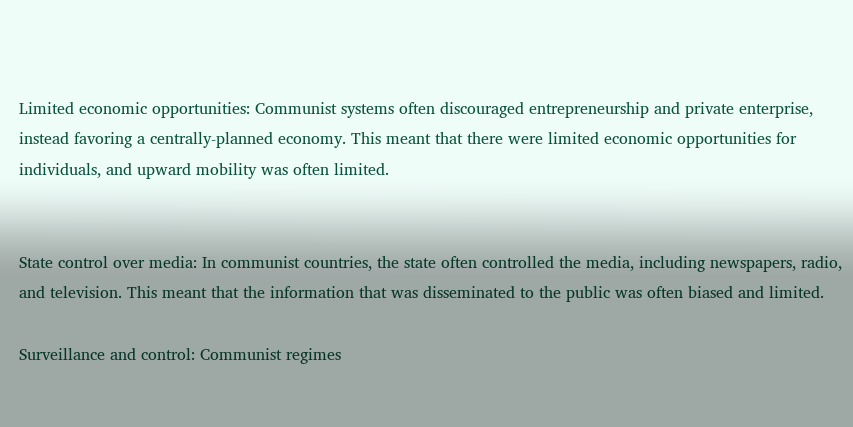Limited economic opportunities: Communist systems often discouraged entrepreneurship and private enterprise, instead favoring a centrally-planned economy. This meant that there were limited economic opportunities for individuals, and upward mobility was often limited.


State control over media: In communist countries, the state often controlled the media, including newspapers, radio, and television. This meant that the information that was disseminated to the public was often biased and limited.

Surveillance and control: Communist regimes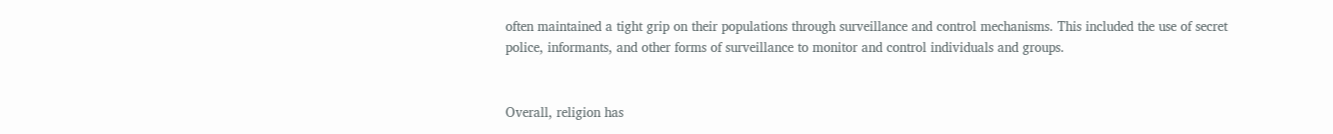often maintained a tight grip on their populations through surveillance and control mechanisms. This included the use of secret police, informants, and other forms of surveillance to monitor and control individuals and groups.


Overall, religion has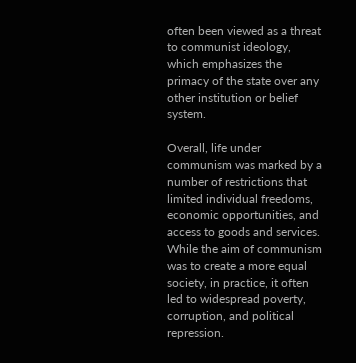often been viewed as a threat to communist ideology, which emphasizes the primacy of the state over any other institution or belief system.

Overall, life under communism was marked by a number of restrictions that limited individual freedoms, economic opportunities, and access to goods and services. While the aim of communism was to create a more equal society, in practice, it often led to widespread poverty, corruption, and political repression.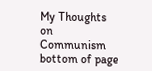My Thoughts on Communism
bottom of page